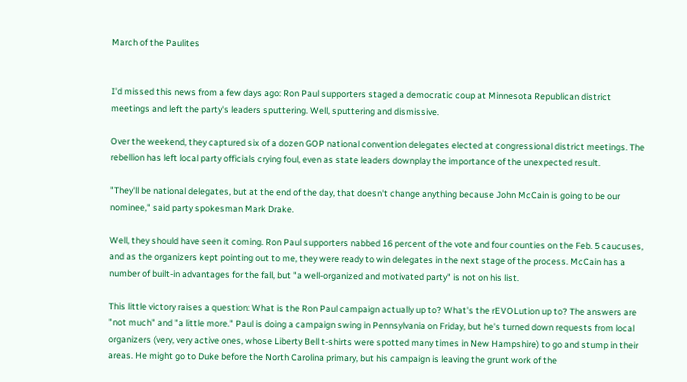March of the Paulites


I'd missed this news from a few days ago: Ron Paul supporters staged a democratic coup at Minnesota Republican district meetings and left the party's leaders sputtering. Well, sputtering and dismissive.

Over the weekend, they captured six of a dozen GOP national convention delegates elected at congressional district meetings. The rebellion has left local party officials crying foul, even as state leaders downplay the importance of the unexpected result.

"They'll be national delegates, but at the end of the day, that doesn't change anything because John McCain is going to be our nominee," said party spokesman Mark Drake.

Well, they should have seen it coming. Ron Paul supporters nabbed 16 percent of the vote and four counties on the Feb. 5 caucuses, and as the organizers kept pointing out to me, they were ready to win delegates in the next stage of the process. McCain has a number of built-in advantages for the fall, but "a well-organized and motivated party" is not on his list.

This little victory raises a question: What is the Ron Paul campaign actually up to? What's the rEVOLution up to? The answers are "not much" and "a little more." Paul is doing a campaign swing in Pennsylvania on Friday, but he's turned down requests from local organizers (very, very active ones, whose Liberty Bell t-shirts were spotted many times in New Hampshire) to go and stump in their areas. He might go to Duke before the North Carolina primary, but his campaign is leaving the grunt work of the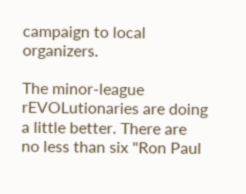campaign to local organizers.

The minor-league rEVOLutionaries are doing a little better. There are no less than six "Ron Paul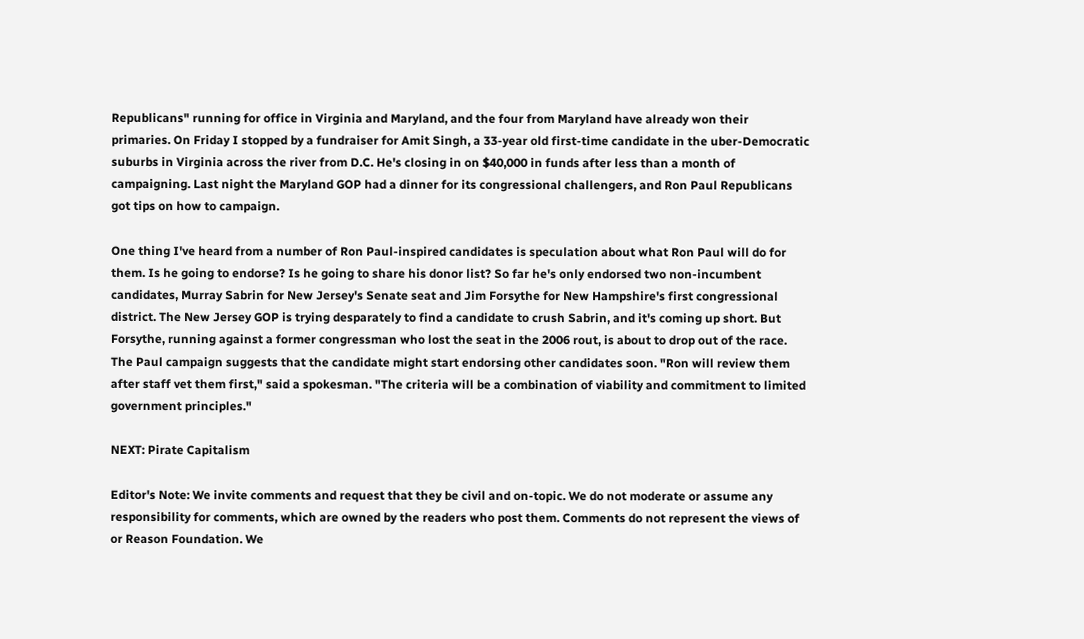Republicans" running for office in Virginia and Maryland, and the four from Maryland have already won their primaries. On Friday I stopped by a fundraiser for Amit Singh, a 33-year old first-time candidate in the uber-Democratic suburbs in Virginia across the river from D.C. He's closing in on $40,000 in funds after less than a month of campaigning. Last night the Maryland GOP had a dinner for its congressional challengers, and Ron Paul Republicans got tips on how to campaign.

One thing I've heard from a number of Ron Paul-inspired candidates is speculation about what Ron Paul will do for them. Is he going to endorse? Is he going to share his donor list? So far he's only endorsed two non-incumbent candidates, Murray Sabrin for New Jersey's Senate seat and Jim Forsythe for New Hampshire's first congressional district. The New Jersey GOP is trying desparately to find a candidate to crush Sabrin, and it's coming up short. But Forsythe, running against a former congressman who lost the seat in the 2006 rout, is about to drop out of the race. The Paul campaign suggests that the candidate might start endorsing other candidates soon. "Ron will review them after staff vet them first," said a spokesman. "The criteria will be a combination of viability and commitment to limited government principles."

NEXT: Pirate Capitalism

Editor's Note: We invite comments and request that they be civil and on-topic. We do not moderate or assume any responsibility for comments, which are owned by the readers who post them. Comments do not represent the views of or Reason Foundation. We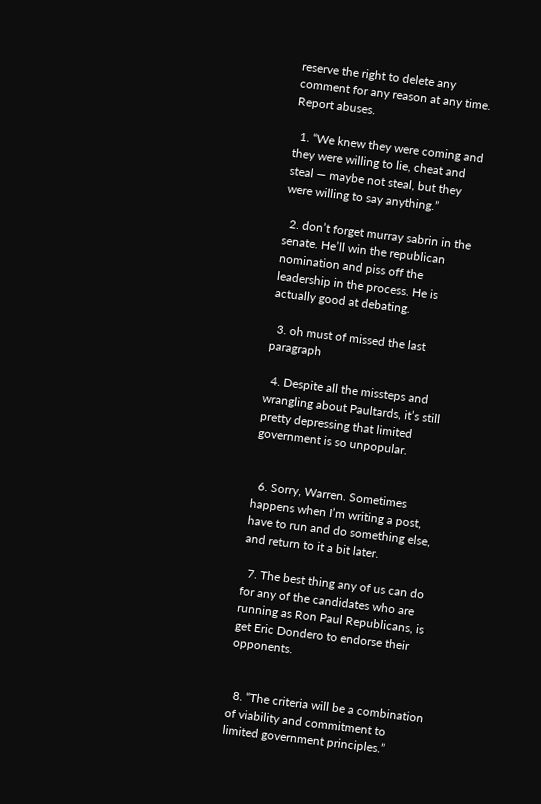reserve the right to delete any comment for any reason at any time. Report abuses.

  1. “We knew they were coming and they were willing to lie, cheat and steal — maybe not steal, but they were willing to say anything.”

  2. don’t forget murray sabrin in the senate. He’ll win the republican nomination and piss off the leadership in the process. He is actually good at debating.

  3. oh must of missed the last paragraph

  4. Despite all the missteps and wrangling about Paultards, it’s still pretty depressing that limited government is so unpopular.


  6. Sorry, Warren. Sometimes happens when I’m writing a post, have to run and do something else, and return to it a bit later.

  7. The best thing any of us can do for any of the candidates who are running as Ron Paul Republicans, is get Eric Dondero to endorse their opponents.


  8. “The criteria will be a combination of viability and commitment to limited government principles.”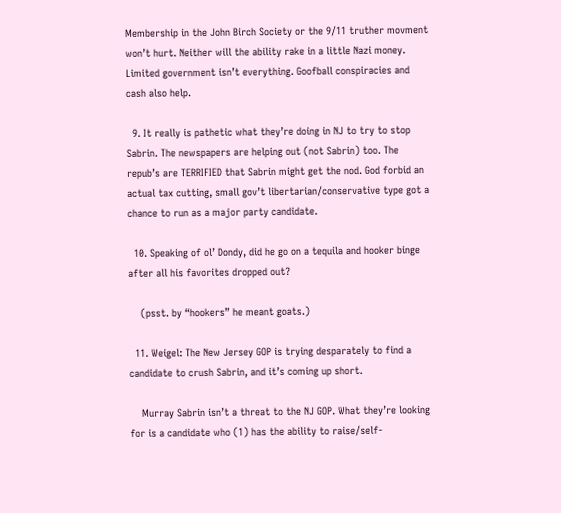Membership in the John Birch Society or the 9/11 truther movment won’t hurt. Neither will the ability rake in a little Nazi money. Limited government isn’t everything. Goofball conspiracies and cash also help.

  9. It really is pathetic what they’re doing in NJ to try to stop Sabrin. The newspapers are helping out (not Sabrin) too. The repub’s are TERRIFIED that Sabrin might get the nod. God forbid an actual tax cutting, small gov’t libertarian/conservative type got a chance to run as a major party candidate.

  10. Speaking of ol’ Dondy, did he go on a tequila and hooker binge after all his favorites dropped out?

    (psst. by “hookers” he meant goats.)

  11. Weigel: The New Jersey GOP is trying desparately to find a candidate to crush Sabrin, and it’s coming up short.

    Murray Sabrin isn’t a threat to the NJ GOP. What they’re looking for is a candidate who (1) has the ability to raise/self-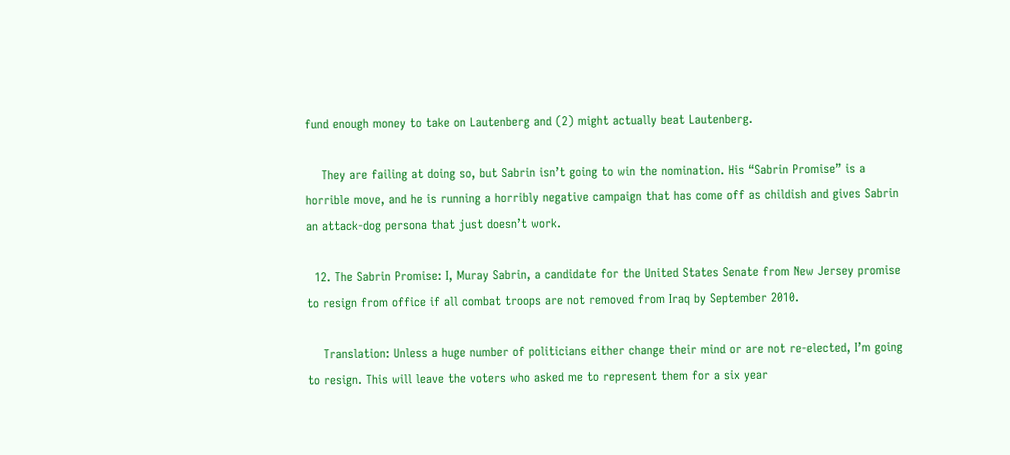fund enough money to take on Lautenberg and (2) might actually beat Lautenberg.

    They are failing at doing so, but Sabrin isn’t going to win the nomination. His “Sabrin Promise” is a horrible move, and he is running a horribly negative campaign that has come off as childish and gives Sabrin an attack-dog persona that just doesn’t work.

  12. The Sabrin Promise: I, Muray Sabrin, a candidate for the United States Senate from New Jersey promise to resign from office if all combat troops are not removed from Iraq by September 2010.

    Translation: Unless a huge number of politicians either change their mind or are not re-elected, I’m going to resign. This will leave the voters who asked me to represent them for a six year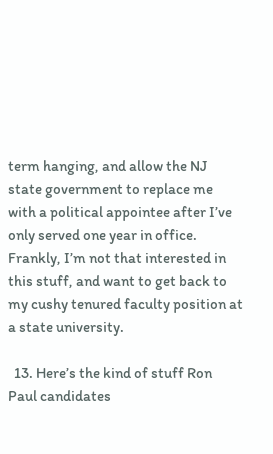term hanging, and allow the NJ state government to replace me with a political appointee after I’ve only served one year in office. Frankly, I’m not that interested in this stuff, and want to get back to my cushy tenured faculty position at a state university.

  13. Here’s the kind of stuff Ron Paul candidates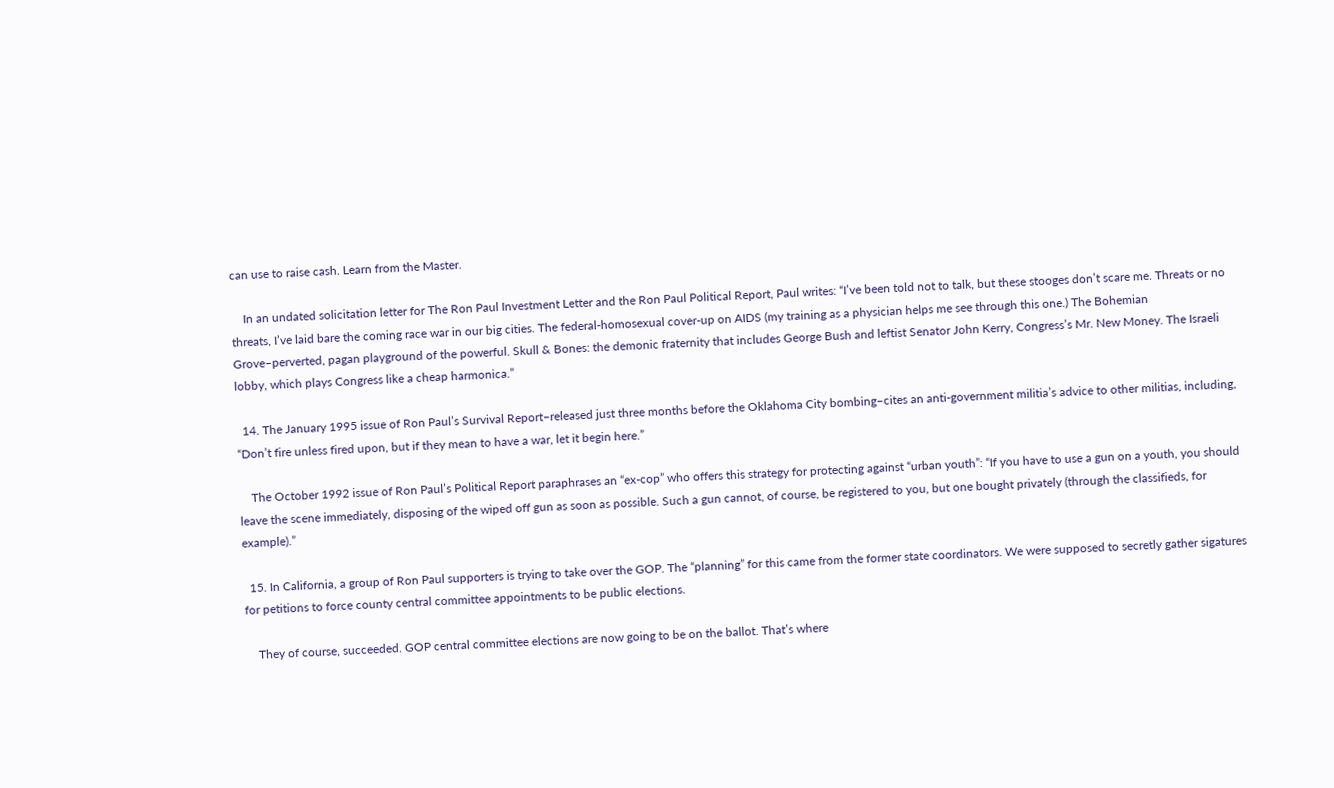can use to raise cash. Learn from the Master.

    In an undated solicitation letter for The Ron Paul Investment Letter and the Ron Paul Political Report, Paul writes: “I’ve been told not to talk, but these stooges don’t scare me. Threats or no threats, I’ve laid bare the coming race war in our big cities. The federal-homosexual cover-up on AIDS (my training as a physician helps me see through this one.) The Bohemian Grove–perverted, pagan playground of the powerful. Skull & Bones: the demonic fraternity that includes George Bush and leftist Senator John Kerry, Congress’s Mr. New Money. The Israeli lobby, which plays Congress like a cheap harmonica.”

  14. The January 1995 issue of Ron Paul’s Survival Report–released just three months before the Oklahoma City bombing–cites an anti-government militia’s advice to other militias, including, “Don’t fire unless fired upon, but if they mean to have a war, let it begin here.”

    The October 1992 issue of Ron Paul’s Political Report paraphrases an “ex-cop” who offers this strategy for protecting against “urban youth”: “If you have to use a gun on a youth, you should leave the scene immediately, disposing of the wiped off gun as soon as possible. Such a gun cannot, of course, be registered to you, but one bought privately (through the classifieds, for example).”

  15. In California, a group of Ron Paul supporters is trying to take over the GOP. The “planning” for this came from the former state coordinators. We were supposed to secretly gather sigatures for petitions to force county central committee appointments to be public elections.

    They of course, succeeded. GOP central committee elections are now going to be on the ballot. That’s where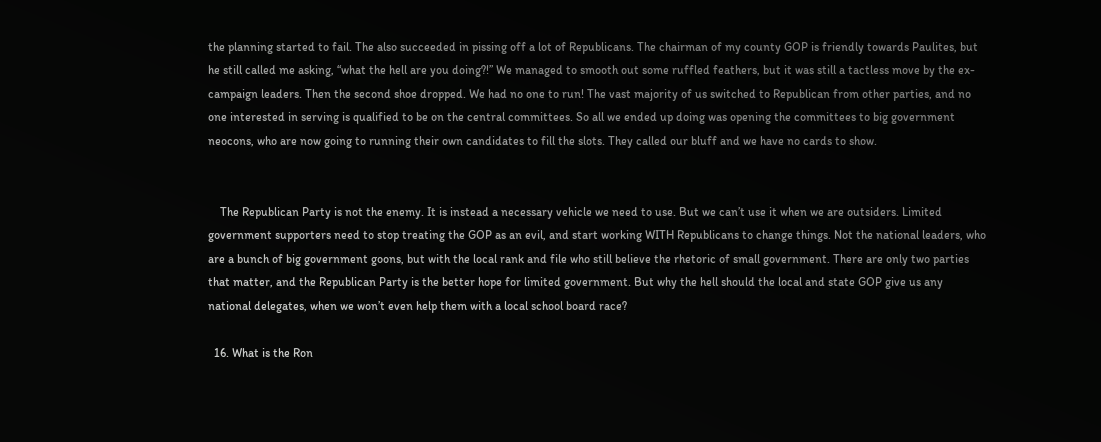the planning started to fail. The also succeeded in pissing off a lot of Republicans. The chairman of my county GOP is friendly towards Paulites, but he still called me asking, “what the hell are you doing?!” We managed to smooth out some ruffled feathers, but it was still a tactless move by the ex-campaign leaders. Then the second shoe dropped. We had no one to run! The vast majority of us switched to Republican from other parties, and no one interested in serving is qualified to be on the central committees. So all we ended up doing was opening the committees to big government neocons, who are now going to running their own candidates to fill the slots. They called our bluff and we have no cards to show.


    The Republican Party is not the enemy. It is instead a necessary vehicle we need to use. But we can’t use it when we are outsiders. Limited government supporters need to stop treating the GOP as an evil, and start working WITH Republicans to change things. Not the national leaders, who are a bunch of big government goons, but with the local rank and file who still believe the rhetoric of small government. There are only two parties that matter, and the Republican Party is the better hope for limited government. But why the hell should the local and state GOP give us any national delegates, when we won’t even help them with a local school board race?

  16. What is the Ron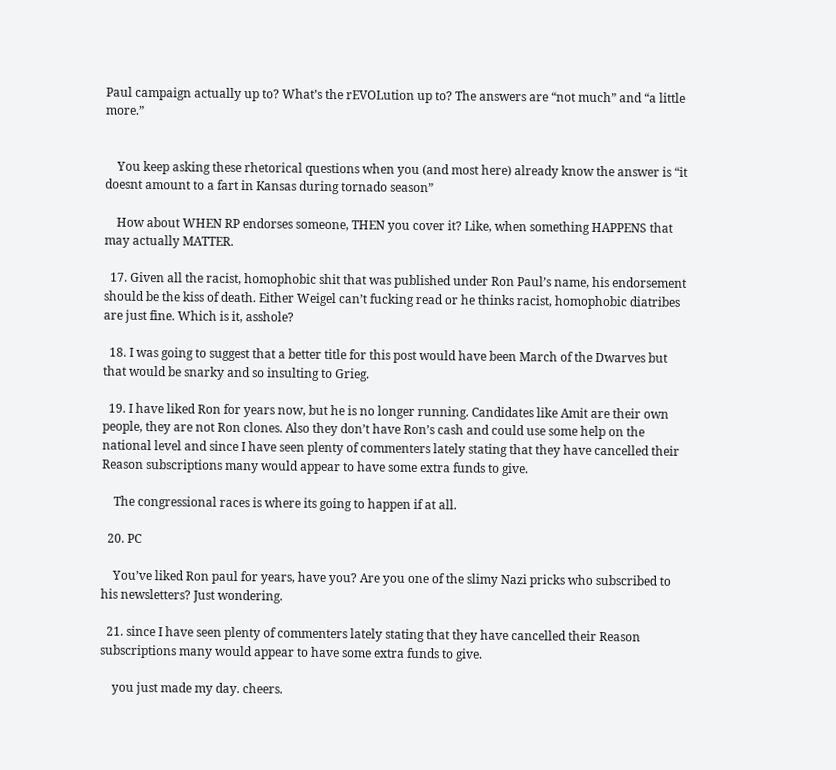Paul campaign actually up to? What’s the rEVOLution up to? The answers are “not much” and “a little more.”


    You keep asking these rhetorical questions when you (and most here) already know the answer is “it doesnt amount to a fart in Kansas during tornado season”

    How about WHEN RP endorses someone, THEN you cover it? Like, when something HAPPENS that may actually MATTER.

  17. Given all the racist, homophobic shit that was published under Ron Paul’s name, his endorsement should be the kiss of death. Either Weigel can’t fucking read or he thinks racist, homophobic diatribes are just fine. Which is it, asshole?

  18. I was going to suggest that a better title for this post would have been March of the Dwarves but that would be snarky and so insulting to Grieg.

  19. I have liked Ron for years now, but he is no longer running. Candidates like Amit are their own people, they are not Ron clones. Also they don’t have Ron’s cash and could use some help on the national level and since I have seen plenty of commenters lately stating that they have cancelled their Reason subscriptions many would appear to have some extra funds to give.

    The congressional races is where its going to happen if at all.

  20. PC

    You’ve liked Ron paul for years, have you? Are you one of the slimy Nazi pricks who subscribed to his newsletters? Just wondering.

  21. since I have seen plenty of commenters lately stating that they have cancelled their Reason subscriptions many would appear to have some extra funds to give.

    you just made my day. cheers.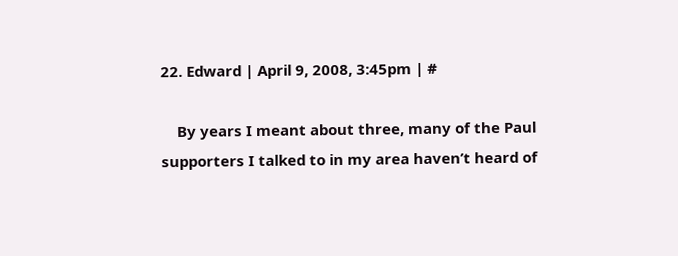22. Edward | April 9, 2008, 3:45pm | #

    By years I meant about three, many of the Paul supporters I talked to in my area haven’t heard of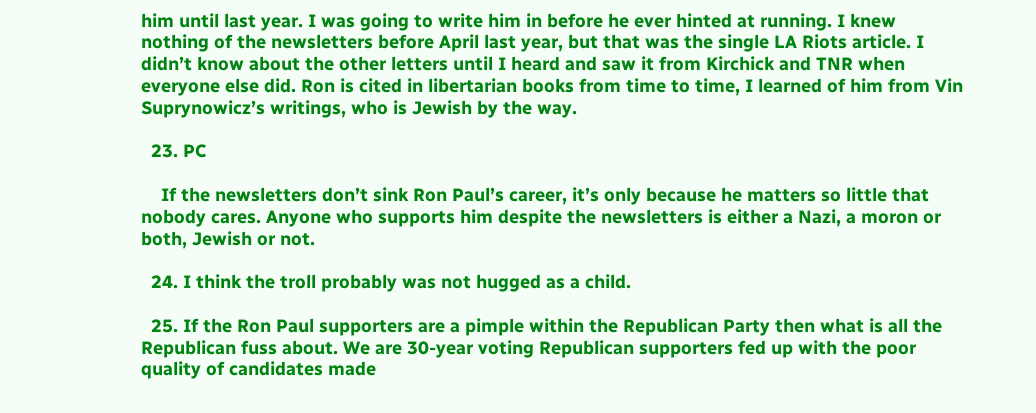him until last year. I was going to write him in before he ever hinted at running. I knew nothing of the newsletters before April last year, but that was the single LA Riots article. I didn’t know about the other letters until I heard and saw it from Kirchick and TNR when everyone else did. Ron is cited in libertarian books from time to time, I learned of him from Vin Suprynowicz’s writings, who is Jewish by the way.

  23. PC

    If the newsletters don’t sink Ron Paul’s career, it’s only because he matters so little that nobody cares. Anyone who supports him despite the newsletters is either a Nazi, a moron or both, Jewish or not.

  24. I think the troll probably was not hugged as a child.

  25. If the Ron Paul supporters are a pimple within the Republican Party then what is all the Republican fuss about. We are 30-year voting Republican supporters fed up with the poor quality of candidates made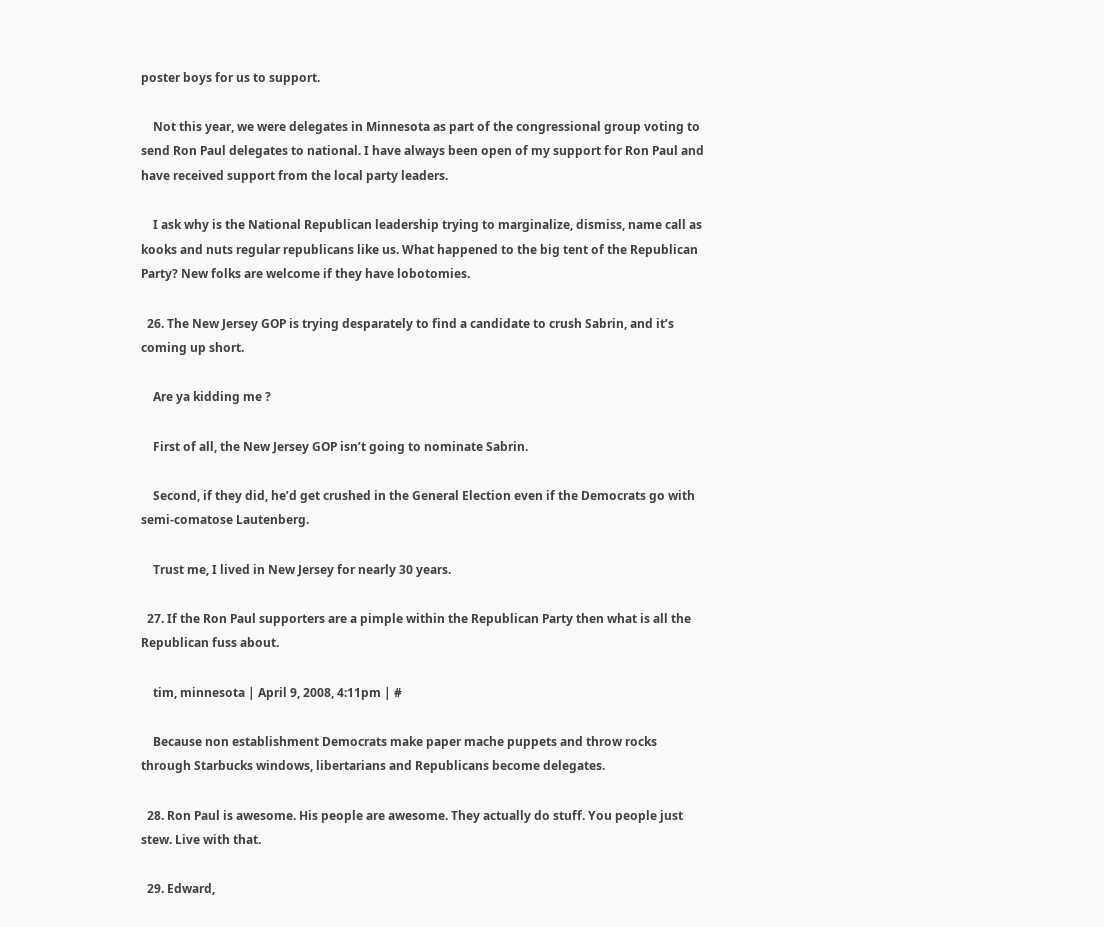poster boys for us to support.

    Not this year, we were delegates in Minnesota as part of the congressional group voting to send Ron Paul delegates to national. I have always been open of my support for Ron Paul and have received support from the local party leaders.

    I ask why is the National Republican leadership trying to marginalize, dismiss, name call as kooks and nuts regular republicans like us. What happened to the big tent of the Republican Party? New folks are welcome if they have lobotomies.

  26. The New Jersey GOP is trying desparately to find a candidate to crush Sabrin, and it’s coming up short.

    Are ya kidding me ?

    First of all, the New Jersey GOP isn’t going to nominate Sabrin.

    Second, if they did, he’d get crushed in the General Election even if the Democrats go with semi-comatose Lautenberg.

    Trust me, I lived in New Jersey for nearly 30 years.

  27. If the Ron Paul supporters are a pimple within the Republican Party then what is all the Republican fuss about.

    tim, minnesota | April 9, 2008, 4:11pm | #

    Because non establishment Democrats make paper mache puppets and throw rocks through Starbucks windows, libertarians and Republicans become delegates.

  28. Ron Paul is awesome. His people are awesome. They actually do stuff. You people just stew. Live with that.

  29. Edward,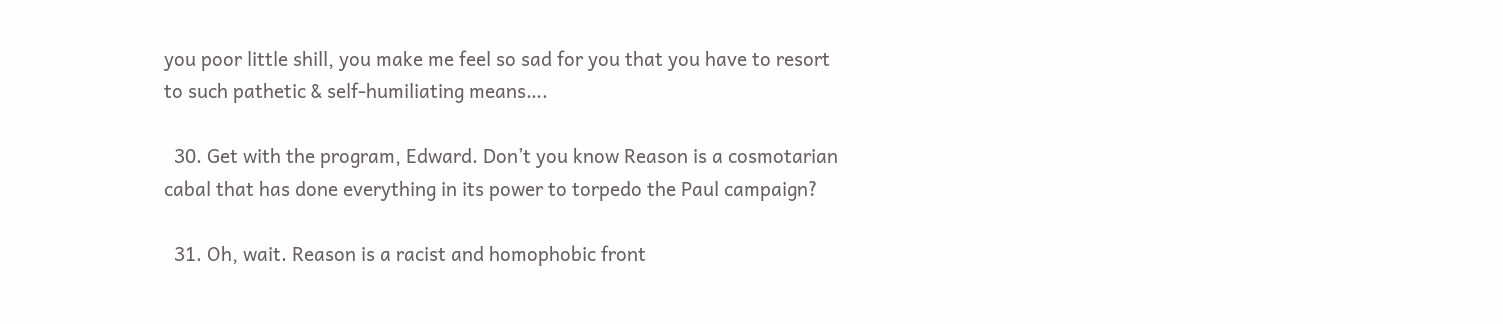you poor little shill, you make me feel so sad for you that you have to resort to such pathetic & self-humiliating means….

  30. Get with the program, Edward. Don’t you know Reason is a cosmotarian cabal that has done everything in its power to torpedo the Paul campaign?

  31. Oh, wait. Reason is a racist and homophobic front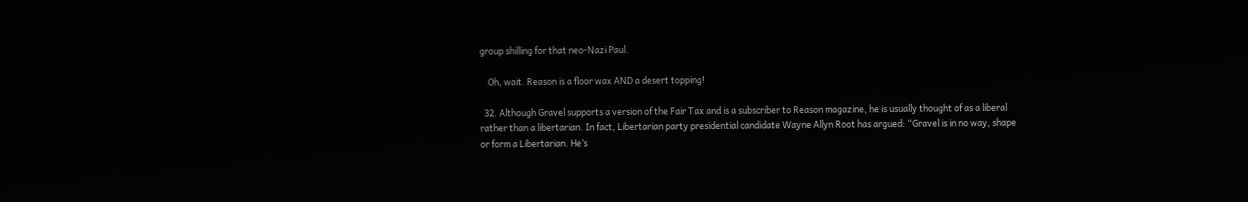group shilling for that neo-Nazi Paul.

    Oh, wait. Reason is a floor wax AND a desert topping!

  32. Although Gravel supports a version of the Fair Tax and is a subscriber to Reason magazine, he is usually thought of as a liberal rather than a libertarian. In fact, Libertarian party presidential candidate Wayne Allyn Root has argued: “Gravel is in no way, shape or form a Libertarian. He’s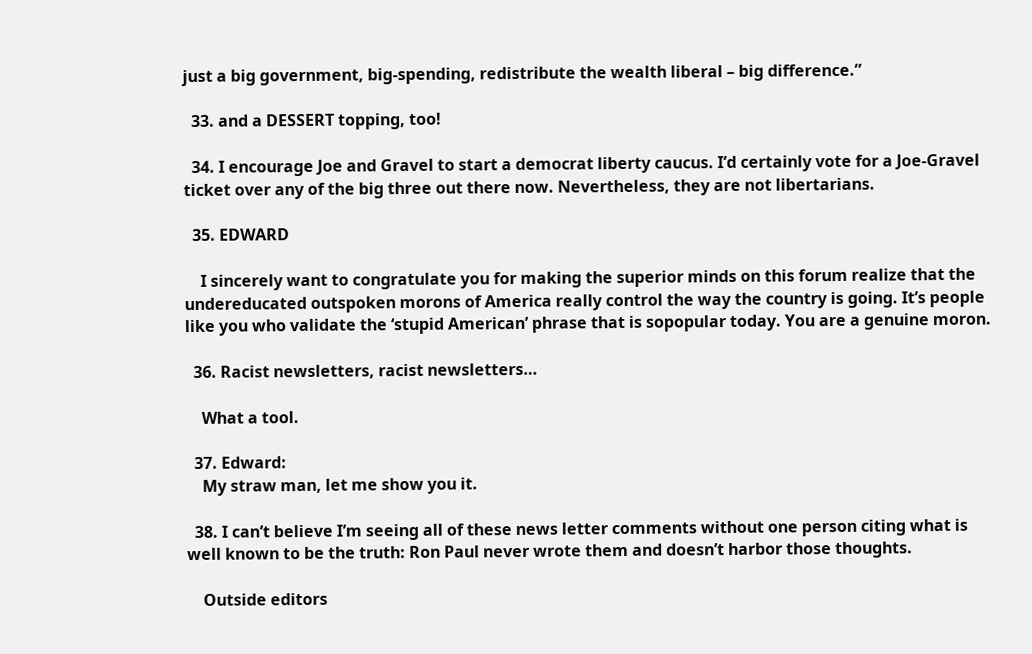just a big government, big-spending, redistribute the wealth liberal – big difference.”

  33. and a DESSERT topping, too!

  34. I encourage Joe and Gravel to start a democrat liberty caucus. I’d certainly vote for a Joe-Gravel ticket over any of the big three out there now. Nevertheless, they are not libertarians.

  35. EDWARD

    I sincerely want to congratulate you for making the superior minds on this forum realize that the undereducated outspoken morons of America really control the way the country is going. It’s people like you who validate the ‘stupid American’ phrase that is sopopular today. You are a genuine moron.

  36. Racist newsletters, racist newsletters…

    What a tool.

  37. Edward:
    My straw man, let me show you it.

  38. I can’t believe I’m seeing all of these news letter comments without one person citing what is well known to be the truth: Ron Paul never wrote them and doesn’t harbor those thoughts.

    Outside editors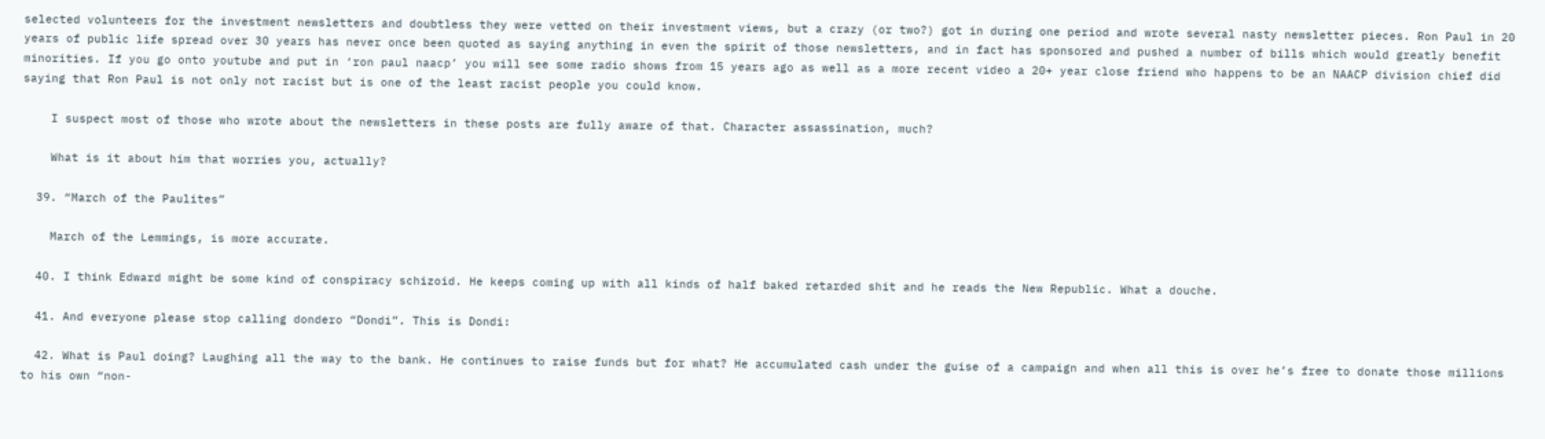selected volunteers for the investment newsletters and doubtless they were vetted on their investment views, but a crazy (or two?) got in during one period and wrote several nasty newsletter pieces. Ron Paul in 20 years of public life spread over 30 years has never once been quoted as saying anything in even the spirit of those newsletters, and in fact has sponsored and pushed a number of bills which would greatly benefit minorities. If you go onto youtube and put in ‘ron paul naacp’ you will see some radio shows from 15 years ago as well as a more recent video a 20+ year close friend who happens to be an NAACP division chief did saying that Ron Paul is not only not racist but is one of the least racist people you could know.

    I suspect most of those who wrote about the newsletters in these posts are fully aware of that. Character assassination, much?

    What is it about him that worries you, actually?

  39. “March of the Paulites”

    March of the Lemmings, is more accurate.

  40. I think Edward might be some kind of conspiracy schizoid. He keeps coming up with all kinds of half baked retarded shit and he reads the New Republic. What a douche.

  41. And everyone please stop calling dondero “Dondi”. This is Dondi:

  42. What is Paul doing? Laughing all the way to the bank. He continues to raise funds but for what? He accumulated cash under the guise of a campaign and when all this is over he’s free to donate those millions to his own “non-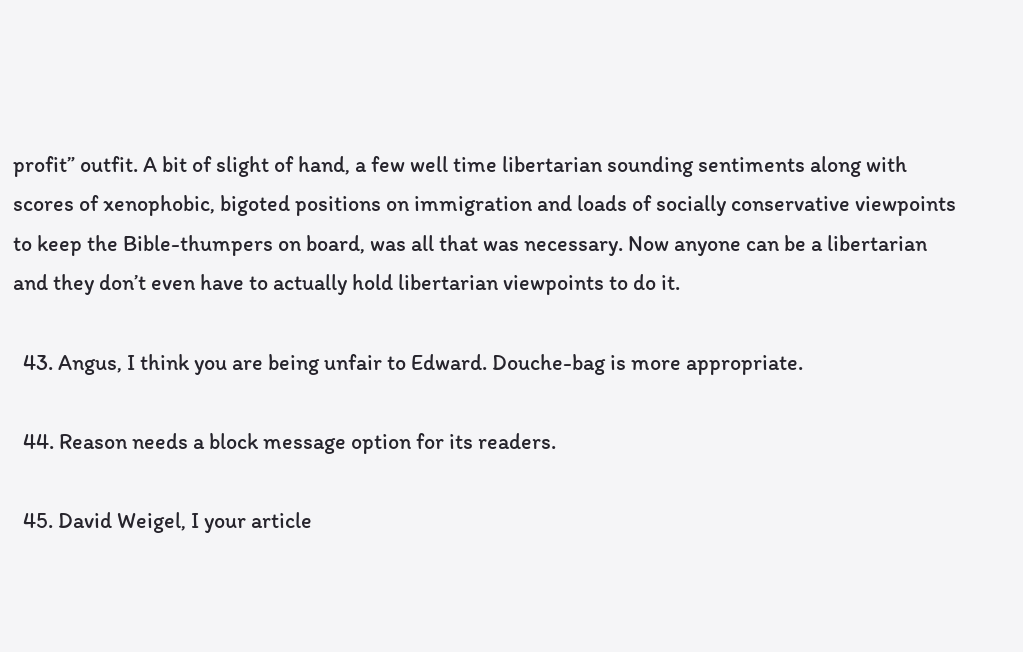profit” outfit. A bit of slight of hand, a few well time libertarian sounding sentiments along with scores of xenophobic, bigoted positions on immigration and loads of socially conservative viewpoints to keep the Bible-thumpers on board, was all that was necessary. Now anyone can be a libertarian and they don’t even have to actually hold libertarian viewpoints to do it.

  43. Angus, I think you are being unfair to Edward. Douche-bag is more appropriate.

  44. Reason needs a block message option for its readers.

  45. David Weigel, I your article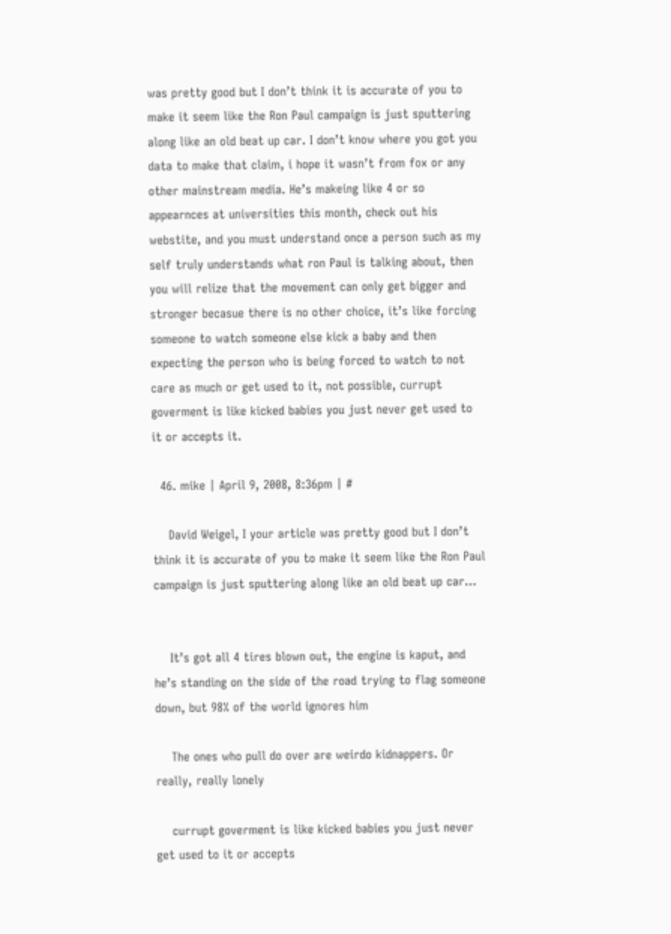was pretty good but I don’t think it is accurate of you to make it seem like the Ron Paul campaign is just sputtering along like an old beat up car. I don’t know where you got you data to make that claim, i hope it wasn’t from fox or any other mainstream media. He’s makeing like 4 or so appearnces at universities this month, check out his webstite, and you must understand once a person such as my self truly understands what ron Paul is talking about, then you will relize that the movement can only get bigger and stronger becasue there is no other choice, it’s like forcing someone to watch someone else kick a baby and then expecting the person who is being forced to watch to not care as much or get used to it, not possible, currupt goverment is like kicked babies you just never get used to it or accepts it.

  46. mike | April 9, 2008, 8:36pm | #

    David Weigel, I your article was pretty good but I don’t think it is accurate of you to make it seem like the Ron Paul campaign is just sputtering along like an old beat up car…


    It’s got all 4 tires blown out, the engine is kaput, and he’s standing on the side of the road trying to flag someone down, but 98% of the world ignores him

    The ones who pull do over are weirdo kidnappers. Or really, really lonely

    currupt goverment is like kicked babies you just never get used to it or accepts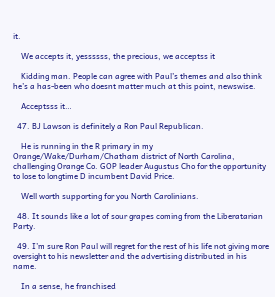it.

    We accepts it, yessssss, the precious, we acceptss it

    Kidding man. People can agree with Paul’s themes and also think he’s a has-been who doesnt matter much at this point, newswise.

    Acceptsss it…

  47. BJ Lawson is definitely a Ron Paul Republican.

    He is running in the R primary in my Orange/Wake/Durham/Chatham district of North Carolina, challenging Orange Co. GOP leader Augustus Cho for the opportunity to lose to longtime D incumbent David Price.

    Well worth supporting for you North Carolinians.

  48. It sounds like a lot of sour grapes coming from the Liberatarian Party.

  49. I’m sure Ron Paul will regret for the rest of his life not giving more oversight to his newsletter and the advertising distributed in his name.

    In a sense, he franchised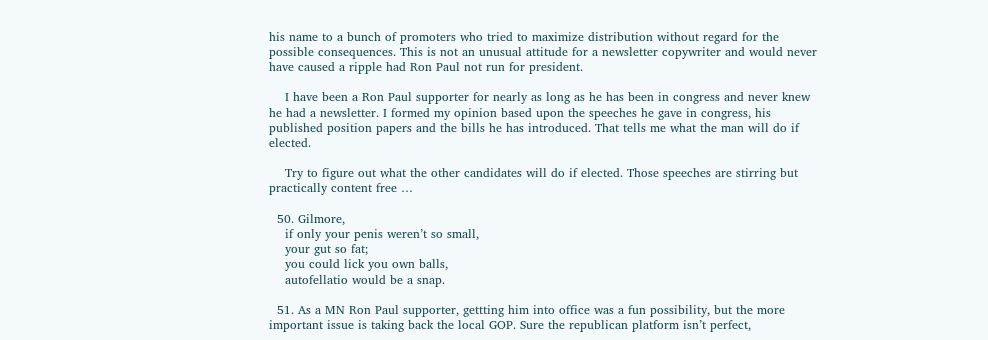his name to a bunch of promoters who tried to maximize distribution without regard for the possible consequences. This is not an unusual attitude for a newsletter copywriter and would never have caused a ripple had Ron Paul not run for president.

    I have been a Ron Paul supporter for nearly as long as he has been in congress and never knew he had a newsletter. I formed my opinion based upon the speeches he gave in congress, his published position papers and the bills he has introduced. That tells me what the man will do if elected.

    Try to figure out what the other candidates will do if elected. Those speeches are stirring but practically content free …

  50. Gilmore,
    if only your penis weren’t so small,
    your gut so fat;
    you could lick you own balls,
    autofellatio would be a snap.

  51. As a MN Ron Paul supporter, gettting him into office was a fun possibility, but the more important issue is taking back the local GOP. Sure the republican platform isn’t perfect,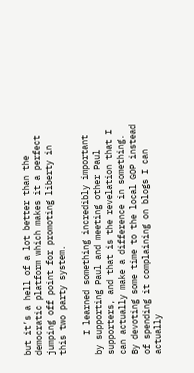but it’s a hell of a lot better than the democratic platform which makes it a perfect jumping off point for promoting liberty in this two party system.

    I learned something incredibly important by supporting Paul and meeting other Paul supporters, and that is the revelation that I can actually make a difference in something. By devoting some time to the local GOP instead of spending it complaining on blogs I can actually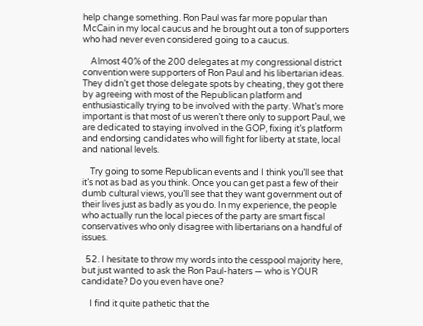help change something. Ron Paul was far more popular than McCain in my local caucus and he brought out a ton of supporters who had never even considered going to a caucus.

    Almost 40% of the 200 delegates at my congressional district convention were supporters of Ron Paul and his libertarian ideas. They didn’t get those delegate spots by cheating, they got there by agreeing with most of the Republican platform and enthusiastically trying to be involved with the party. What’s more important is that most of us weren’t there only to support Paul, we are dedicated to staying involved in the GOP, fixing it’s platform and endorsing candidates who will fight for liberty at state, local and national levels.

    Try going to some Republican events and I think you’ll see that it’s not as bad as you think. Once you can get past a few of their dumb cultural views, you’ll see that they want government out of their lives just as badly as you do. In my experience, the people who actually run the local pieces of the party are smart fiscal conservatives who only disagree with libertarians on a handful of issues.

  52. I hesitate to throw my words into the cesspool majority here, but just wanted to ask the Ron Paul-haters — who is YOUR candidate? Do you even have one?

    I find it quite pathetic that the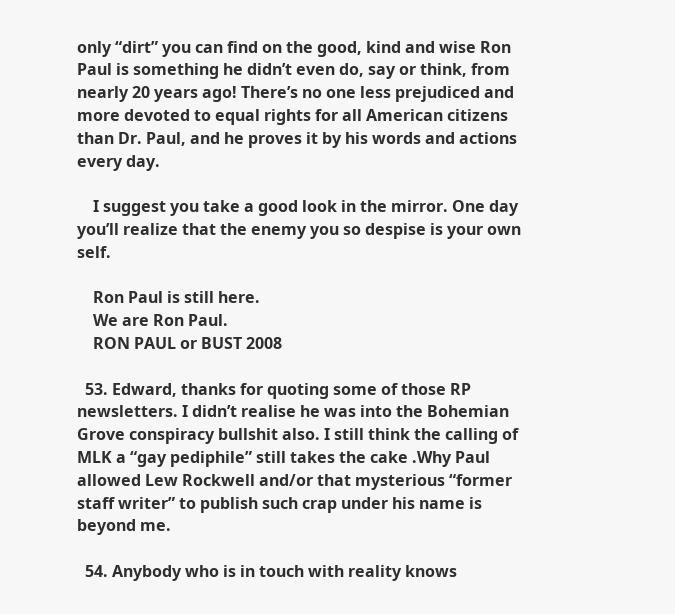only “dirt” you can find on the good, kind and wise Ron Paul is something he didn’t even do, say or think, from nearly 20 years ago! There’s no one less prejudiced and more devoted to equal rights for all American citizens than Dr. Paul, and he proves it by his words and actions every day.

    I suggest you take a good look in the mirror. One day you’ll realize that the enemy you so despise is your own self.

    Ron Paul is still here.
    We are Ron Paul.
    RON PAUL or BUST 2008

  53. Edward, thanks for quoting some of those RP newsletters. I didn’t realise he was into the Bohemian Grove conspiracy bullshit also. I still think the calling of MLK a “gay pediphile” still takes the cake .Why Paul allowed Lew Rockwell and/or that mysterious “former staff writer” to publish such crap under his name is beyond me.

  54. Anybody who is in touch with reality knows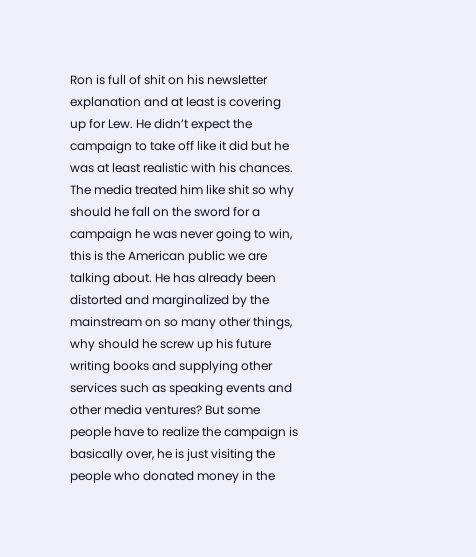Ron is full of shit on his newsletter explanation and at least is covering up for Lew. He didn’t expect the campaign to take off like it did but he was at least realistic with his chances. The media treated him like shit so why should he fall on the sword for a campaign he was never going to win, this is the American public we are talking about. He has already been distorted and marginalized by the mainstream on so many other things, why should he screw up his future writing books and supplying other services such as speaking events and other media ventures? But some people have to realize the campaign is basically over, he is just visiting the people who donated money in the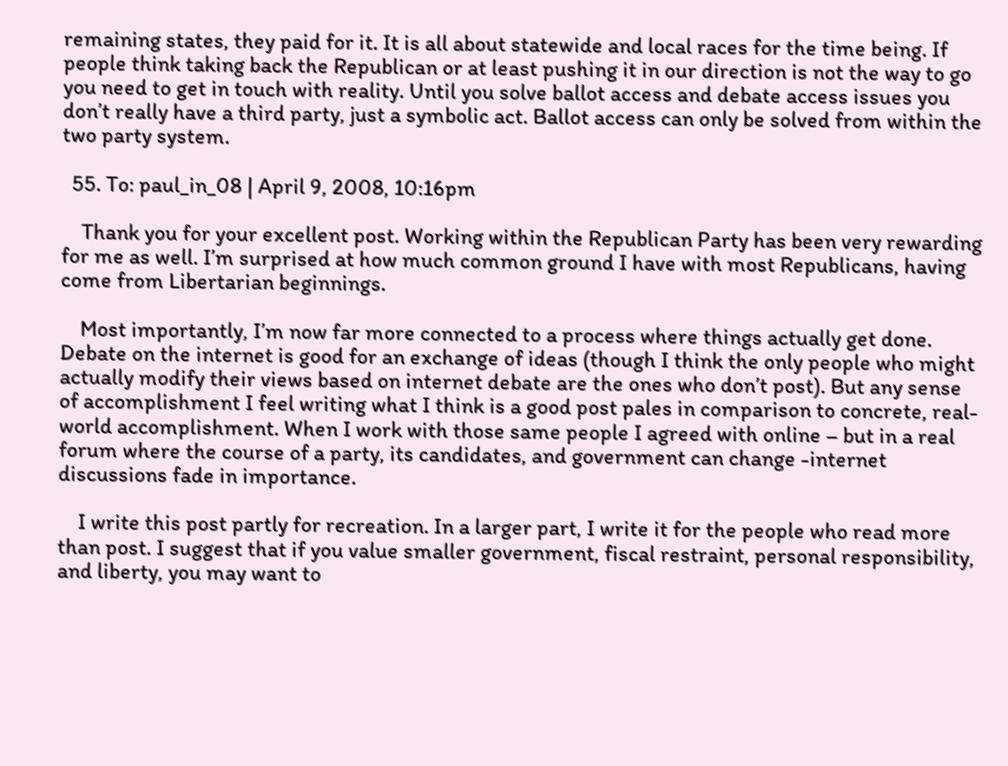remaining states, they paid for it. It is all about statewide and local races for the time being. If people think taking back the Republican or at least pushing it in our direction is not the way to go you need to get in touch with reality. Until you solve ballot access and debate access issues you don’t really have a third party, just a symbolic act. Ballot access can only be solved from within the two party system.

  55. To: paul_in_08 | April 9, 2008, 10:16pm

    Thank you for your excellent post. Working within the Republican Party has been very rewarding for me as well. I’m surprised at how much common ground I have with most Republicans, having come from Libertarian beginnings.

    Most importantly, I’m now far more connected to a process where things actually get done. Debate on the internet is good for an exchange of ideas (though I think the only people who might actually modify their views based on internet debate are the ones who don’t post). But any sense of accomplishment I feel writing what I think is a good post pales in comparison to concrete, real-world accomplishment. When I work with those same people I agreed with online – but in a real forum where the course of a party, its candidates, and government can change -internet discussions fade in importance.

    I write this post partly for recreation. In a larger part, I write it for the people who read more than post. I suggest that if you value smaller government, fiscal restraint, personal responsibility, and liberty, you may want to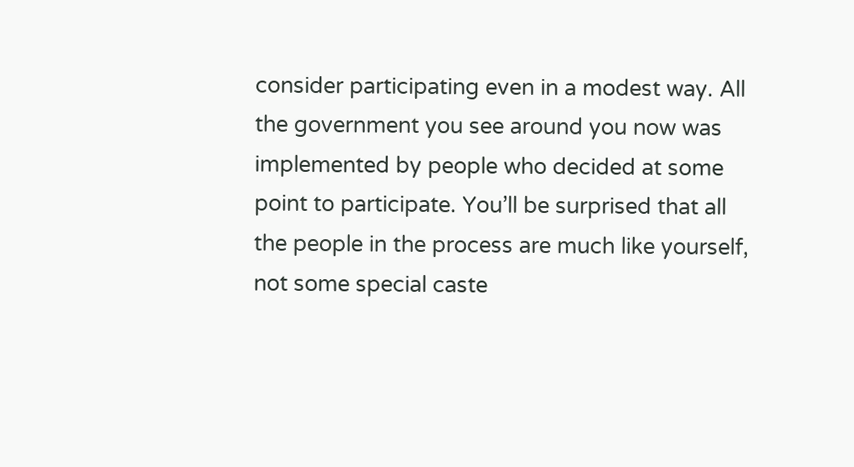consider participating even in a modest way. All the government you see around you now was implemented by people who decided at some point to participate. You’ll be surprised that all the people in the process are much like yourself, not some special caste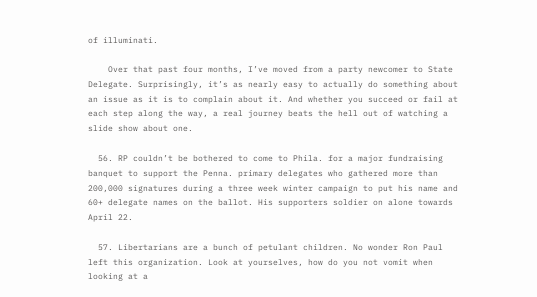of illuminati.

    Over that past four months, I’ve moved from a party newcomer to State Delegate. Surprisingly, it’s as nearly easy to actually do something about an issue as it is to complain about it. And whether you succeed or fail at each step along the way, a real journey beats the hell out of watching a slide show about one.

  56. RP couldn’t be bothered to come to Phila. for a major fundraising banquet to support the Penna. primary delegates who gathered more than 200,000 signatures during a three week winter campaign to put his name and 60+ delegate names on the ballot. His supporters soldier on alone towards April 22.

  57. Libertarians are a bunch of petulant children. No wonder Ron Paul left this organization. Look at yourselves, how do you not vomit when looking at a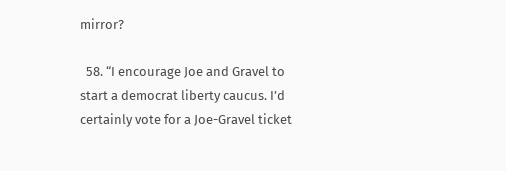mirror?

  58. “I encourage Joe and Gravel to start a democrat liberty caucus. I’d certainly vote for a Joe-Gravel ticket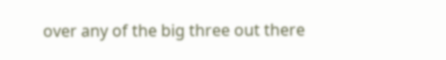over any of the big three out there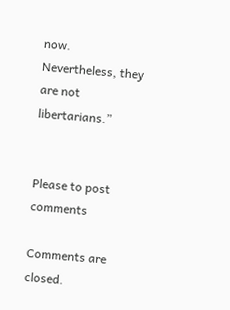now. Nevertheless, they are not libertarians.”


Please to post comments

Comments are closed.